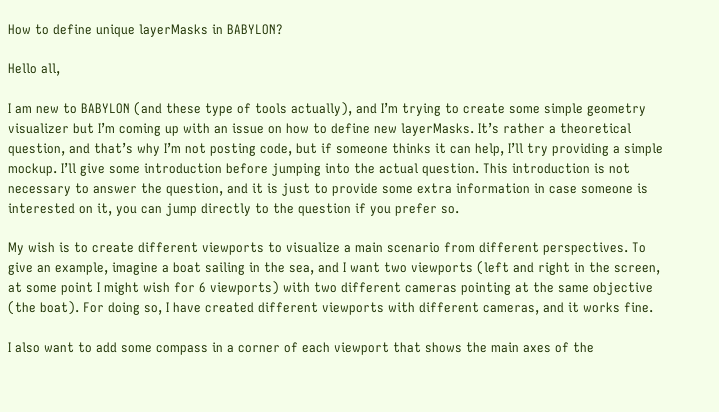How to define unique layerMasks in BABYLON?

Hello all,

I am new to BABYLON (and these type of tools actually), and I’m trying to create some simple geometry visualizer but I’m coming up with an issue on how to define new layerMasks. It’s rather a theoretical question, and that’s why I’m not posting code, but if someone thinks it can help, I’ll try providing a simple mockup. I’ll give some introduction before jumping into the actual question. This introduction is not necessary to answer the question, and it is just to provide some extra information in case someone is interested on it, you can jump directly to the question if you prefer so.

My wish is to create different viewports to visualize a main scenario from different perspectives. To give an example, imagine a boat sailing in the sea, and I want two viewports (left and right in the screen, at some point I might wish for 6 viewports) with two different cameras pointing at the same objective (the boat). For doing so, I have created different viewports with different cameras, and it works fine.

I also want to add some compass in a corner of each viewport that shows the main axes of the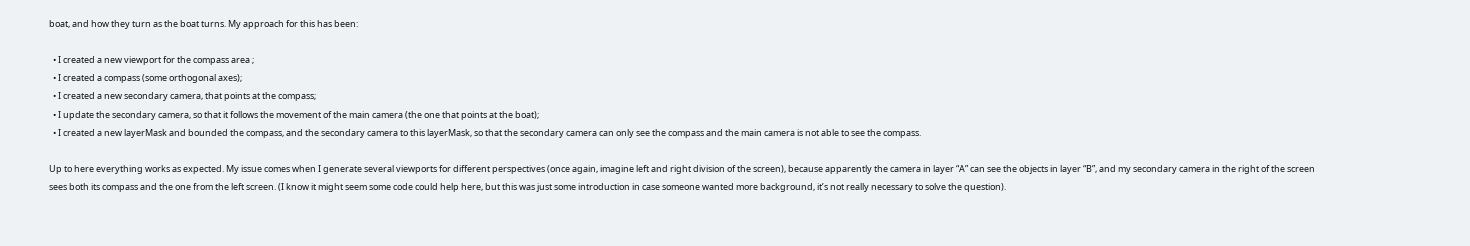boat, and how they turn as the boat turns. My approach for this has been:

  • I created a new viewport for the compass area ;
  • I created a compass (some orthogonal axes);
  • I created a new secondary camera, that points at the compass;
  • I update the secondary camera, so that it follows the movement of the main camera (the one that points at the boat);
  • I created a new layerMask and bounded the compass, and the secondary camera to this layerMask, so that the secondary camera can only see the compass and the main camera is not able to see the compass.

Up to here everything works as expected. My issue comes when I generate several viewports for different perspectives (once again, imagine left and right division of the screen), because apparently the camera in layer “A” can see the objects in layer “B”, and my secondary camera in the right of the screen sees both its compass and the one from the left screen. (I know it might seem some code could help here, but this was just some introduction in case someone wanted more background, it’s not really necessary to solve the question).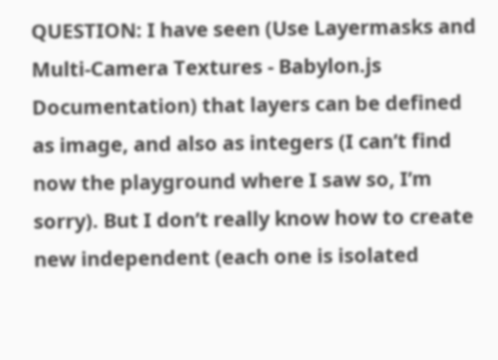QUESTION: I have seen (Use Layermasks and Multi-Camera Textures - Babylon.js Documentation) that layers can be defined as image, and also as integers (I can’t find now the playground where I saw so, I’m sorry). But I don’t really know how to create new independent (each one is isolated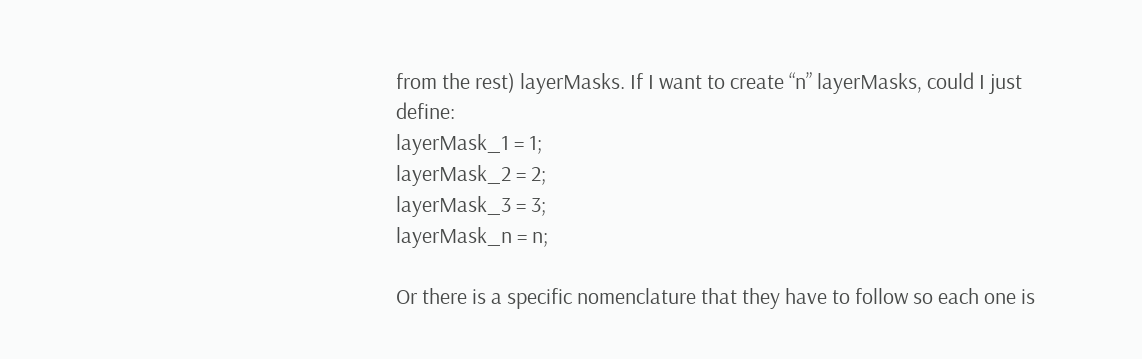from the rest) layerMasks. If I want to create “n” layerMasks, could I just define:
layerMask_1 = 1;
layerMask_2 = 2;
layerMask_3 = 3;
layerMask_n = n;

Or there is a specific nomenclature that they have to follow so each one is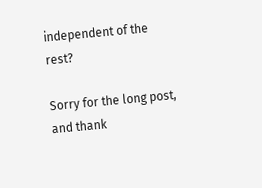independent of the rest?

Sorry for the long post, and thank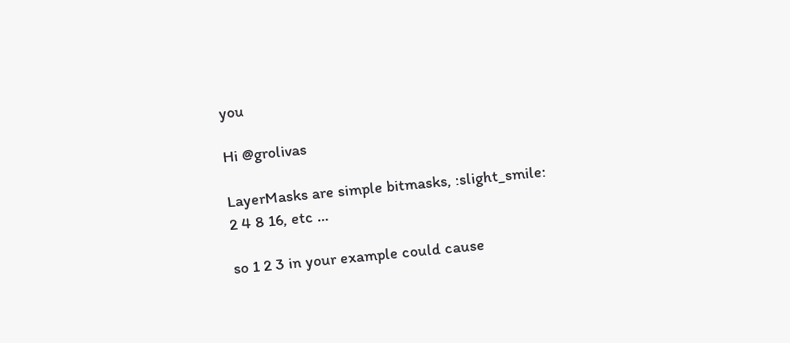you

Hi @grolivas

LayerMasks are simple bitmasks, :slight_smile:
2 4 8 16, etc …

so 1 2 3 in your example could cause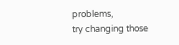problems,
try changing those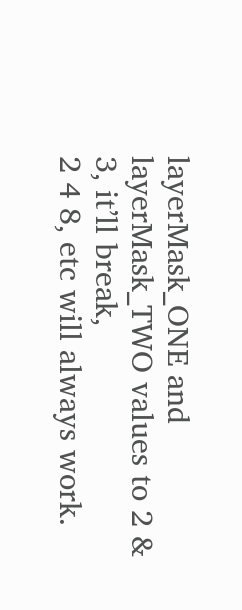layerMask_ONE and layerMask_TWO values to 2 & 3, it’ll break,
2 4 8, etc will always work.